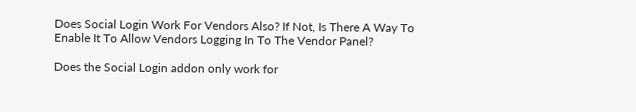Does Social Login Work For Vendors Also? If Not, Is There A Way To Enable It To Allow Vendors Logging In To The Vendor Panel?

Does the Social Login addon only work for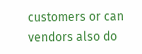customers or can vendors also do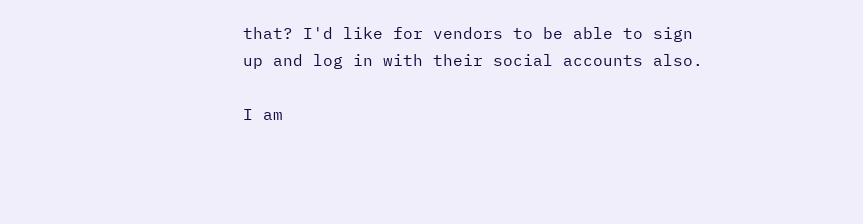that? I'd like for vendors to be able to sign up and log in with their social accounts also.

I am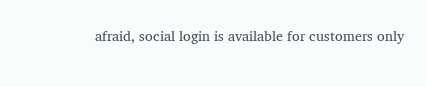afraid, social login is available for customers only